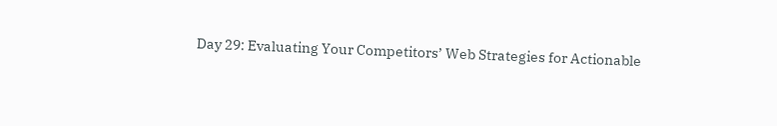Day 29: Evaluating Your Competitors’ Web Strategies for Actionable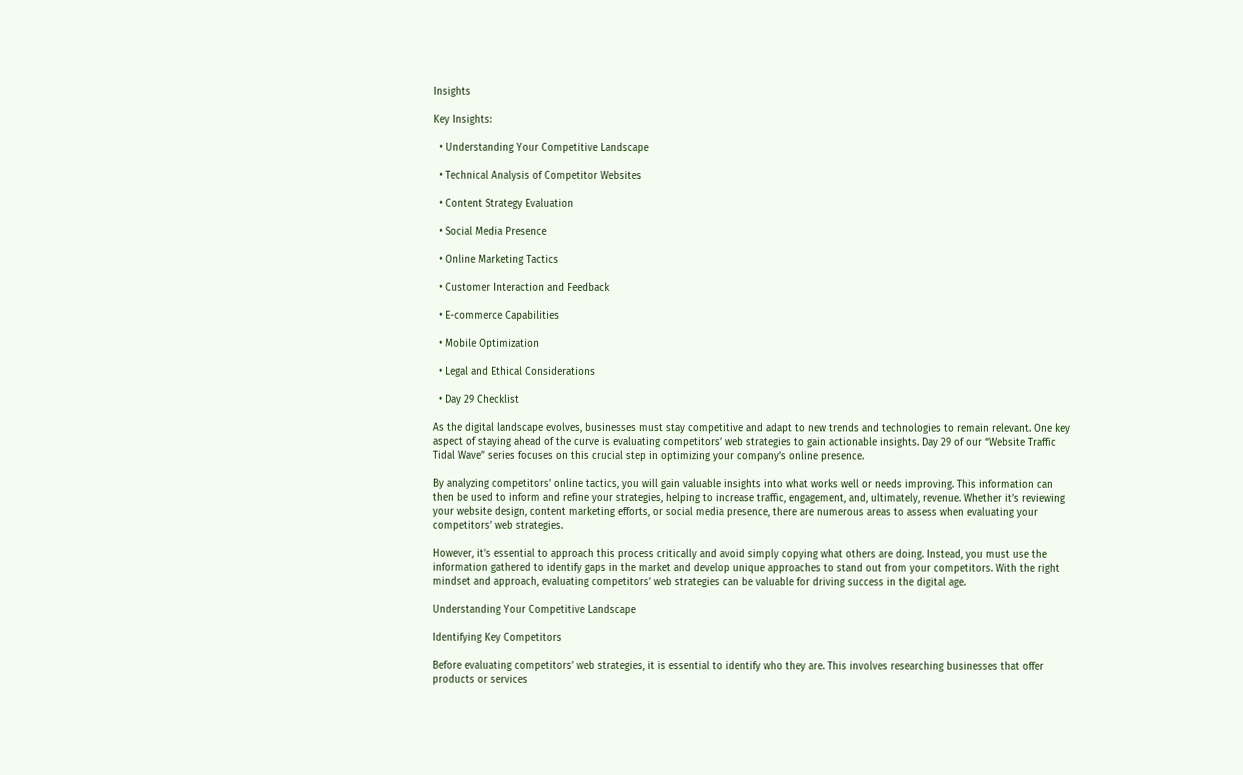Insights

Key Insights:

  • Understanding Your Competitive Landscape

  • Technical Analysis of Competitor Websites

  • Content Strategy Evaluation

  • Social Media Presence

  • Online Marketing Tactics

  • Customer Interaction and Feedback

  • E-commerce Capabilities

  • Mobile Optimization

  • Legal and Ethical Considerations

  • Day 29 Checklist

As the digital landscape evolves, businesses must stay competitive and adapt to new trends and technologies to remain relevant. One key aspect of staying ahead of the curve is evaluating competitors’ web strategies to gain actionable insights. Day 29 of our “Website Traffic Tidal Wave” series focuses on this crucial step in optimizing your company’s online presence.

By analyzing competitors’ online tactics, you will gain valuable insights into what works well or needs improving. This information can then be used to inform and refine your strategies, helping to increase traffic, engagement, and, ultimately, revenue. Whether it’s reviewing your website design, content marketing efforts, or social media presence, there are numerous areas to assess when evaluating your competitors’ web strategies.

However, it’s essential to approach this process critically and avoid simply copying what others are doing. Instead, you must use the information gathered to identify gaps in the market and develop unique approaches to stand out from your competitors. With the right mindset and approach, evaluating competitors’ web strategies can be valuable for driving success in the digital age.

Understanding Your Competitive Landscape

Identifying Key Competitors

Before evaluating competitors’ web strategies, it is essential to identify who they are. This involves researching businesses that offer products or services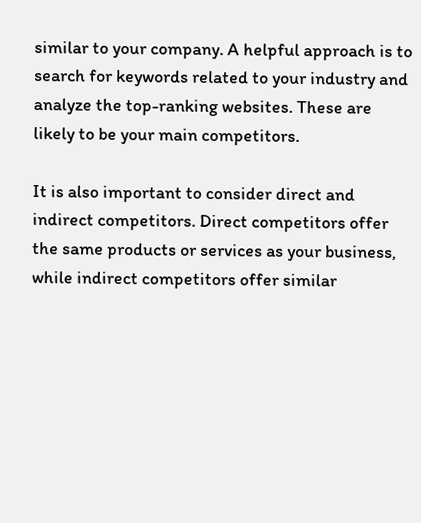similar to your company. A helpful approach is to search for keywords related to your industry and analyze the top-ranking websites. These are likely to be your main competitors.

It is also important to consider direct and indirect competitors. Direct competitors offer the same products or services as your business, while indirect competitors offer similar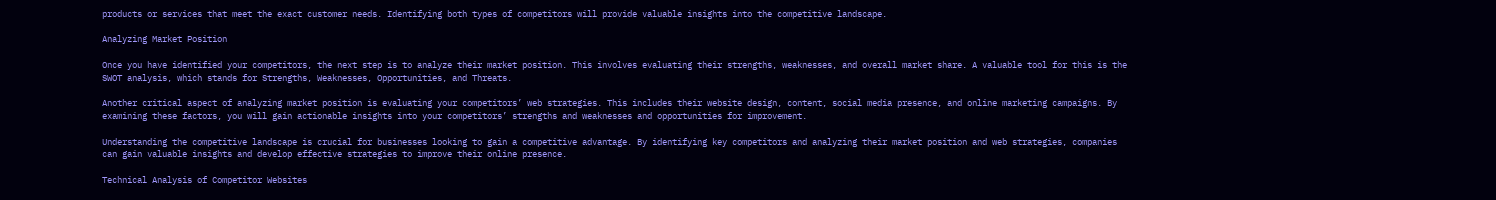products or services that meet the exact customer needs. Identifying both types of competitors will provide valuable insights into the competitive landscape.

Analyzing Market Position

Once you have identified your competitors, the next step is to analyze their market position. This involves evaluating their strengths, weaknesses, and overall market share. A valuable tool for this is the SWOT analysis, which stands for Strengths, Weaknesses, Opportunities, and Threats.

Another critical aspect of analyzing market position is evaluating your competitors’ web strategies. This includes their website design, content, social media presence, and online marketing campaigns. By examining these factors, you will gain actionable insights into your competitors’ strengths and weaknesses and opportunities for improvement.

Understanding the competitive landscape is crucial for businesses looking to gain a competitive advantage. By identifying key competitors and analyzing their market position and web strategies, companies can gain valuable insights and develop effective strategies to improve their online presence.

Technical Analysis of Competitor Websites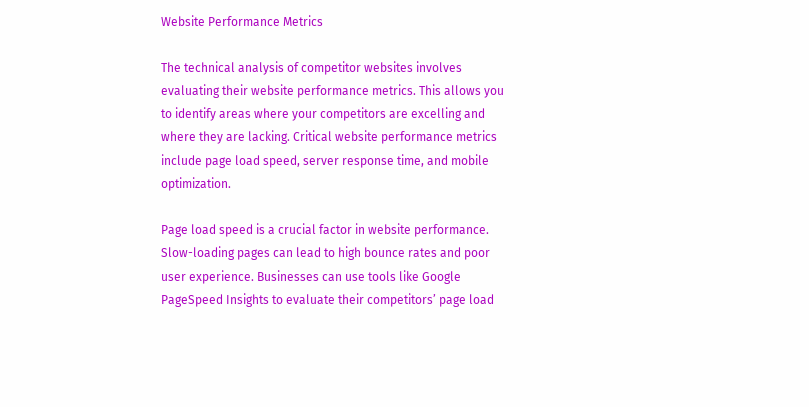Website Performance Metrics

The technical analysis of competitor websites involves evaluating their website performance metrics. This allows you to identify areas where your competitors are excelling and where they are lacking. Critical website performance metrics include page load speed, server response time, and mobile optimization.

Page load speed is a crucial factor in website performance. Slow-loading pages can lead to high bounce rates and poor user experience. Businesses can use tools like Google PageSpeed Insights to evaluate their competitors’ page load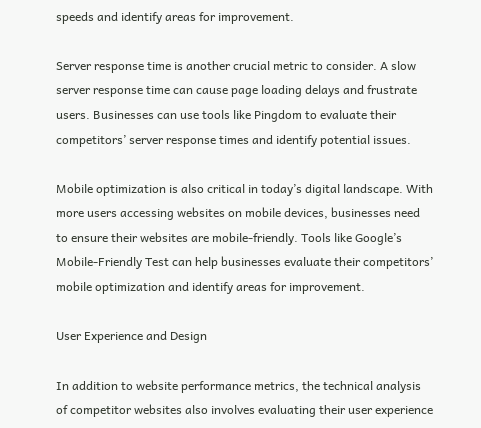speeds and identify areas for improvement.

Server response time is another crucial metric to consider. A slow server response time can cause page loading delays and frustrate users. Businesses can use tools like Pingdom to evaluate their competitors’ server response times and identify potential issues.

Mobile optimization is also critical in today’s digital landscape. With more users accessing websites on mobile devices, businesses need to ensure their websites are mobile-friendly. Tools like Google’s Mobile-Friendly Test can help businesses evaluate their competitors’ mobile optimization and identify areas for improvement.

User Experience and Design

In addition to website performance metrics, the technical analysis of competitor websites also involves evaluating their user experience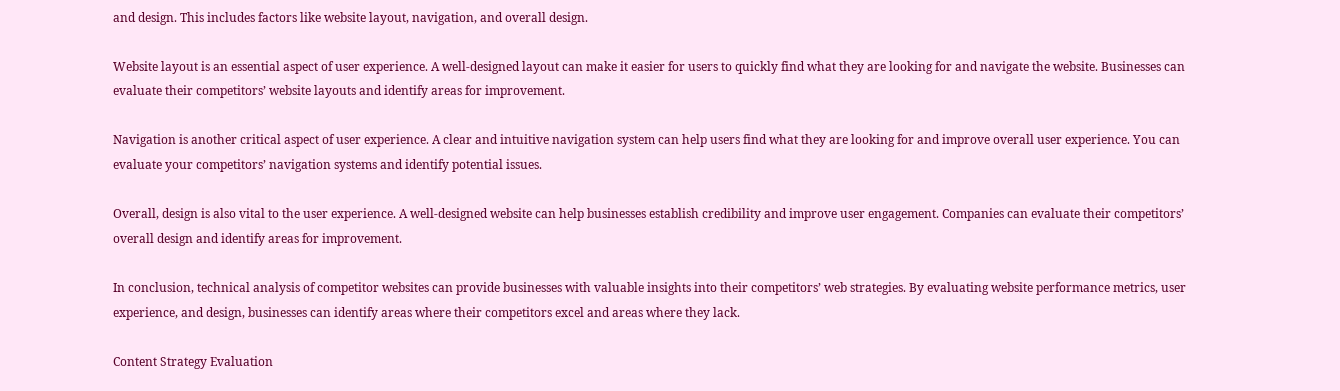and design. This includes factors like website layout, navigation, and overall design.

Website layout is an essential aspect of user experience. A well-designed layout can make it easier for users to quickly find what they are looking for and navigate the website. Businesses can evaluate their competitors’ website layouts and identify areas for improvement.

Navigation is another critical aspect of user experience. A clear and intuitive navigation system can help users find what they are looking for and improve overall user experience. You can evaluate your competitors’ navigation systems and identify potential issues.

Overall, design is also vital to the user experience. A well-designed website can help businesses establish credibility and improve user engagement. Companies can evaluate their competitors’ overall design and identify areas for improvement.

In conclusion, technical analysis of competitor websites can provide businesses with valuable insights into their competitors’ web strategies. By evaluating website performance metrics, user experience, and design, businesses can identify areas where their competitors excel and areas where they lack.

Content Strategy Evaluation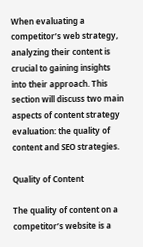When evaluating a competitor’s web strategy, analyzing their content is crucial to gaining insights into their approach. This section will discuss two main aspects of content strategy evaluation: the quality of content and SEO strategies.

Quality of Content

The quality of content on a competitor’s website is a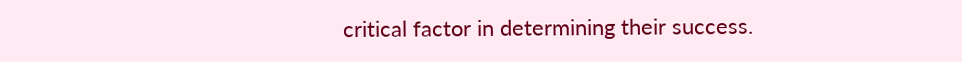critical factor in determining their success.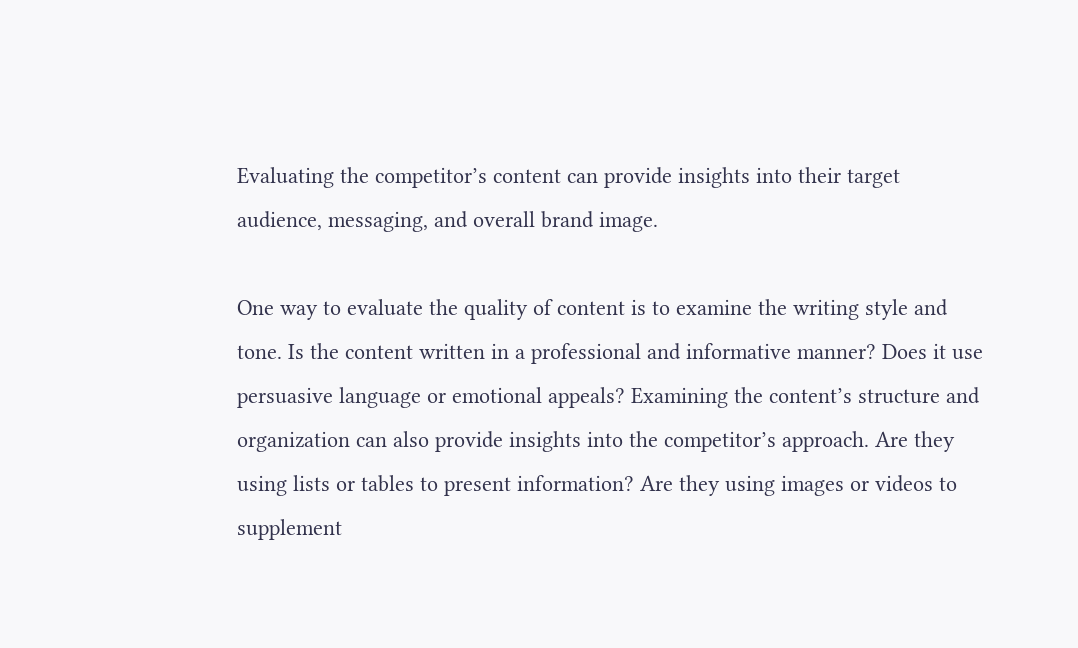Evaluating the competitor’s content can provide insights into their target audience, messaging, and overall brand image.

One way to evaluate the quality of content is to examine the writing style and tone. Is the content written in a professional and informative manner? Does it use persuasive language or emotional appeals? Examining the content’s structure and organization can also provide insights into the competitor’s approach. Are they using lists or tables to present information? Are they using images or videos to supplement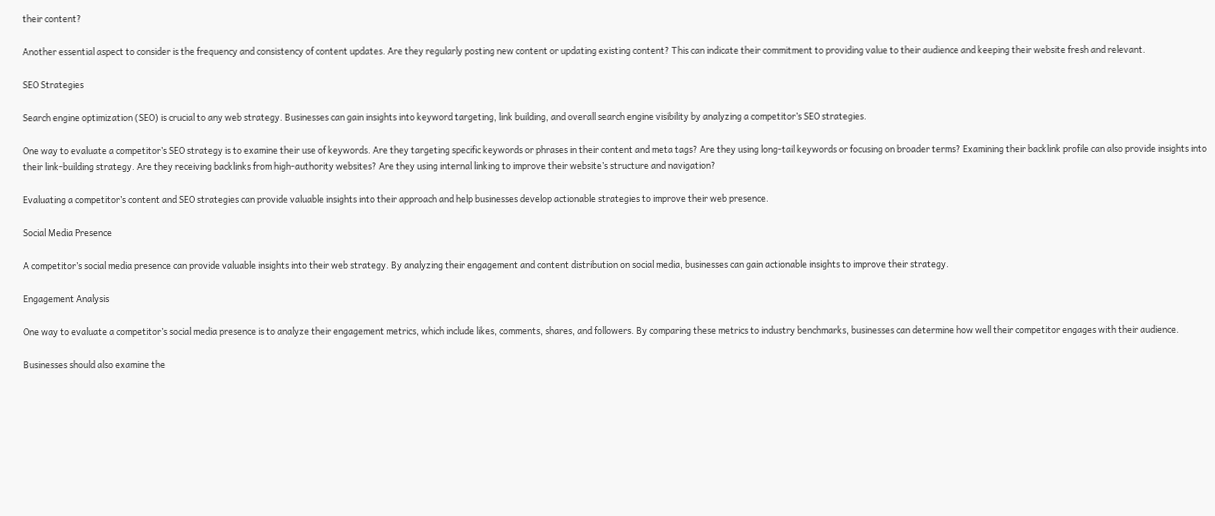their content?

Another essential aspect to consider is the frequency and consistency of content updates. Are they regularly posting new content or updating existing content? This can indicate their commitment to providing value to their audience and keeping their website fresh and relevant.

SEO Strategies

Search engine optimization (SEO) is crucial to any web strategy. Businesses can gain insights into keyword targeting, link building, and overall search engine visibility by analyzing a competitor’s SEO strategies.

One way to evaluate a competitor’s SEO strategy is to examine their use of keywords. Are they targeting specific keywords or phrases in their content and meta tags? Are they using long-tail keywords or focusing on broader terms? Examining their backlink profile can also provide insights into their link-building strategy. Are they receiving backlinks from high-authority websites? Are they using internal linking to improve their website’s structure and navigation?

Evaluating a competitor’s content and SEO strategies can provide valuable insights into their approach and help businesses develop actionable strategies to improve their web presence.

Social Media Presence

A competitor’s social media presence can provide valuable insights into their web strategy. By analyzing their engagement and content distribution on social media, businesses can gain actionable insights to improve their strategy.

Engagement Analysis

One way to evaluate a competitor’s social media presence is to analyze their engagement metrics, which include likes, comments, shares, and followers. By comparing these metrics to industry benchmarks, businesses can determine how well their competitor engages with their audience.

Businesses should also examine the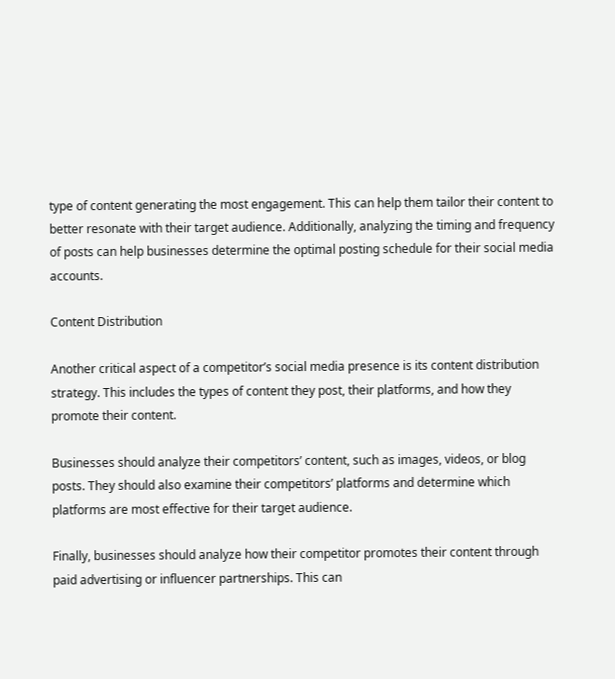type of content generating the most engagement. This can help them tailor their content to better resonate with their target audience. Additionally, analyzing the timing and frequency of posts can help businesses determine the optimal posting schedule for their social media accounts.

Content Distribution

Another critical aspect of a competitor’s social media presence is its content distribution strategy. This includes the types of content they post, their platforms, and how they promote their content.

Businesses should analyze their competitors’ content, such as images, videos, or blog posts. They should also examine their competitors’ platforms and determine which platforms are most effective for their target audience.

Finally, businesses should analyze how their competitor promotes their content through paid advertising or influencer partnerships. This can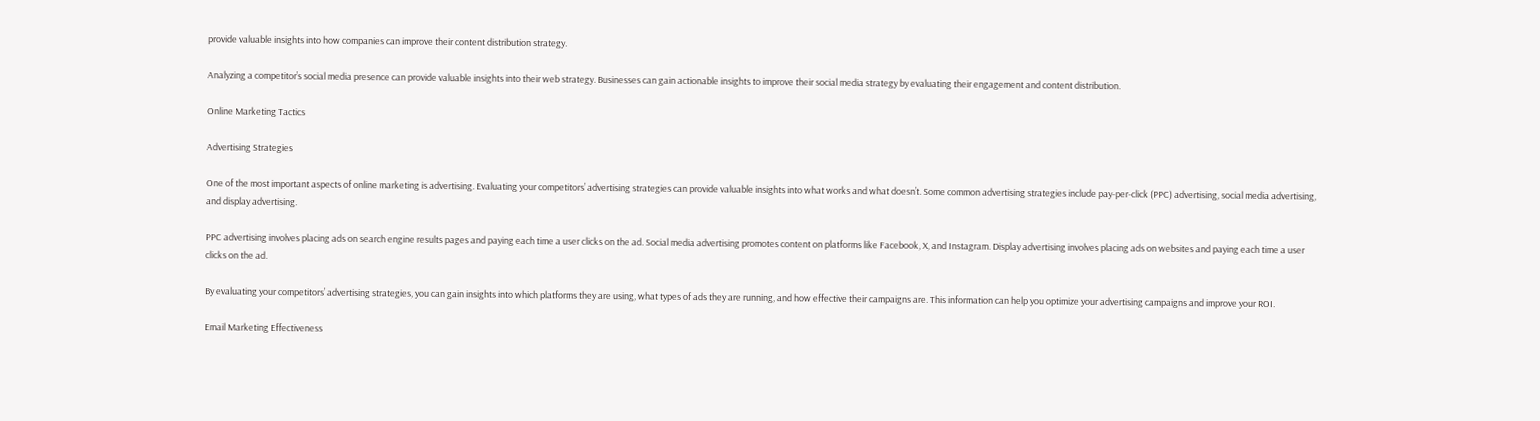provide valuable insights into how companies can improve their content distribution strategy.

Analyzing a competitor’s social media presence can provide valuable insights into their web strategy. Businesses can gain actionable insights to improve their social media strategy by evaluating their engagement and content distribution.

Online Marketing Tactics

Advertising Strategies

One of the most important aspects of online marketing is advertising. Evaluating your competitors’ advertising strategies can provide valuable insights into what works and what doesn’t. Some common advertising strategies include pay-per-click (PPC) advertising, social media advertising, and display advertising.

PPC advertising involves placing ads on search engine results pages and paying each time a user clicks on the ad. Social media advertising promotes content on platforms like Facebook, X, and Instagram. Display advertising involves placing ads on websites and paying each time a user clicks on the ad.

By evaluating your competitors’ advertising strategies, you can gain insights into which platforms they are using, what types of ads they are running, and how effective their campaigns are. This information can help you optimize your advertising campaigns and improve your ROI.

Email Marketing Effectiveness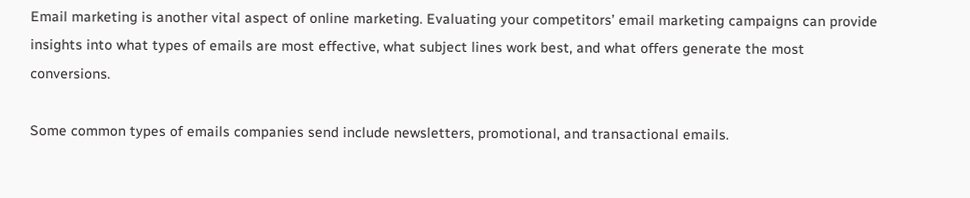Email marketing is another vital aspect of online marketing. Evaluating your competitors’ email marketing campaigns can provide insights into what types of emails are most effective, what subject lines work best, and what offers generate the most conversions.

Some common types of emails companies send include newsletters, promotional, and transactional emails.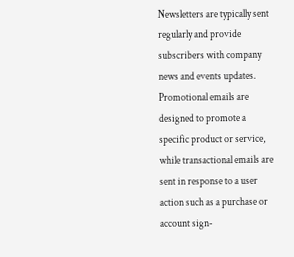Newsletters are typically sent regularly and provide subscribers with company news and events updates. Promotional emails are designed to promote a specific product or service, while transactional emails are sent in response to a user action such as a purchase or account sign-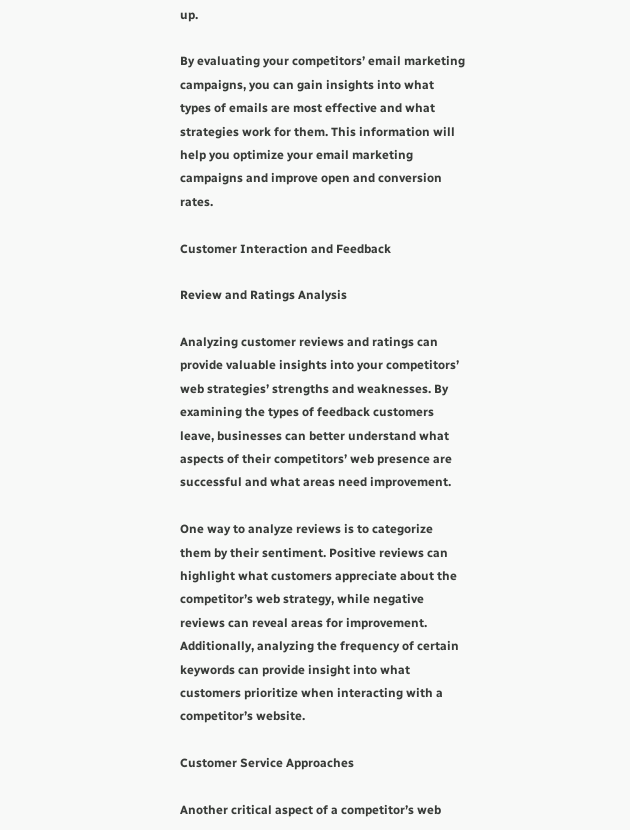up.

By evaluating your competitors’ email marketing campaigns, you can gain insights into what types of emails are most effective and what strategies work for them. This information will help you optimize your email marketing campaigns and improve open and conversion rates.

Customer Interaction and Feedback

Review and Ratings Analysis

Analyzing customer reviews and ratings can provide valuable insights into your competitors’ web strategies’ strengths and weaknesses. By examining the types of feedback customers leave, businesses can better understand what aspects of their competitors’ web presence are successful and what areas need improvement.

One way to analyze reviews is to categorize them by their sentiment. Positive reviews can highlight what customers appreciate about the competitor’s web strategy, while negative reviews can reveal areas for improvement. Additionally, analyzing the frequency of certain keywords can provide insight into what customers prioritize when interacting with a competitor’s website.

Customer Service Approaches

Another critical aspect of a competitor’s web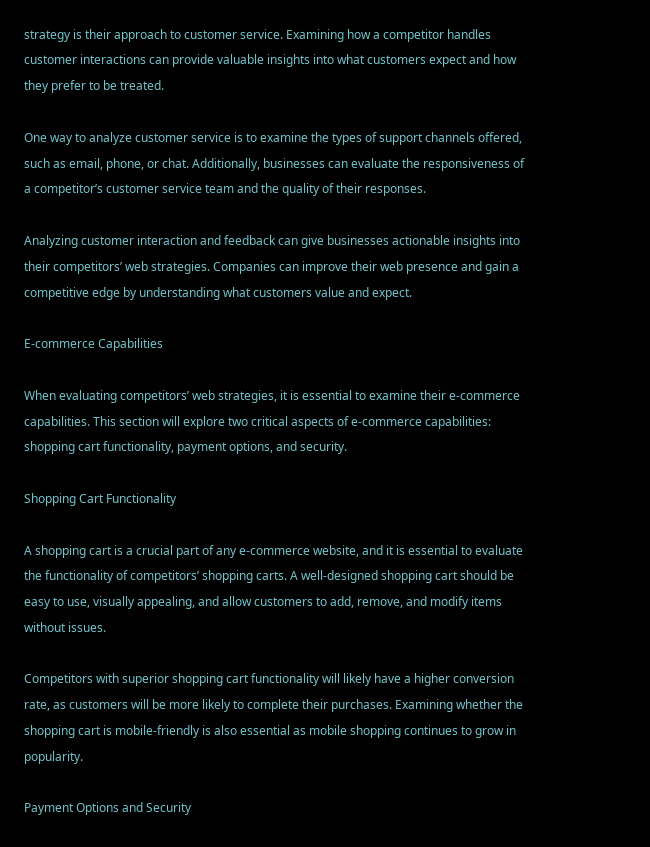strategy is their approach to customer service. Examining how a competitor handles customer interactions can provide valuable insights into what customers expect and how they prefer to be treated.

One way to analyze customer service is to examine the types of support channels offered, such as email, phone, or chat. Additionally, businesses can evaluate the responsiveness of a competitor’s customer service team and the quality of their responses.

Analyzing customer interaction and feedback can give businesses actionable insights into their competitors’ web strategies. Companies can improve their web presence and gain a competitive edge by understanding what customers value and expect.

E-commerce Capabilities

When evaluating competitors’ web strategies, it is essential to examine their e-commerce capabilities. This section will explore two critical aspects of e-commerce capabilities: shopping cart functionality, payment options, and security.

Shopping Cart Functionality

A shopping cart is a crucial part of any e-commerce website, and it is essential to evaluate the functionality of competitors’ shopping carts. A well-designed shopping cart should be easy to use, visually appealing, and allow customers to add, remove, and modify items without issues.

Competitors with superior shopping cart functionality will likely have a higher conversion rate, as customers will be more likely to complete their purchases. Examining whether the shopping cart is mobile-friendly is also essential as mobile shopping continues to grow in popularity.

Payment Options and Security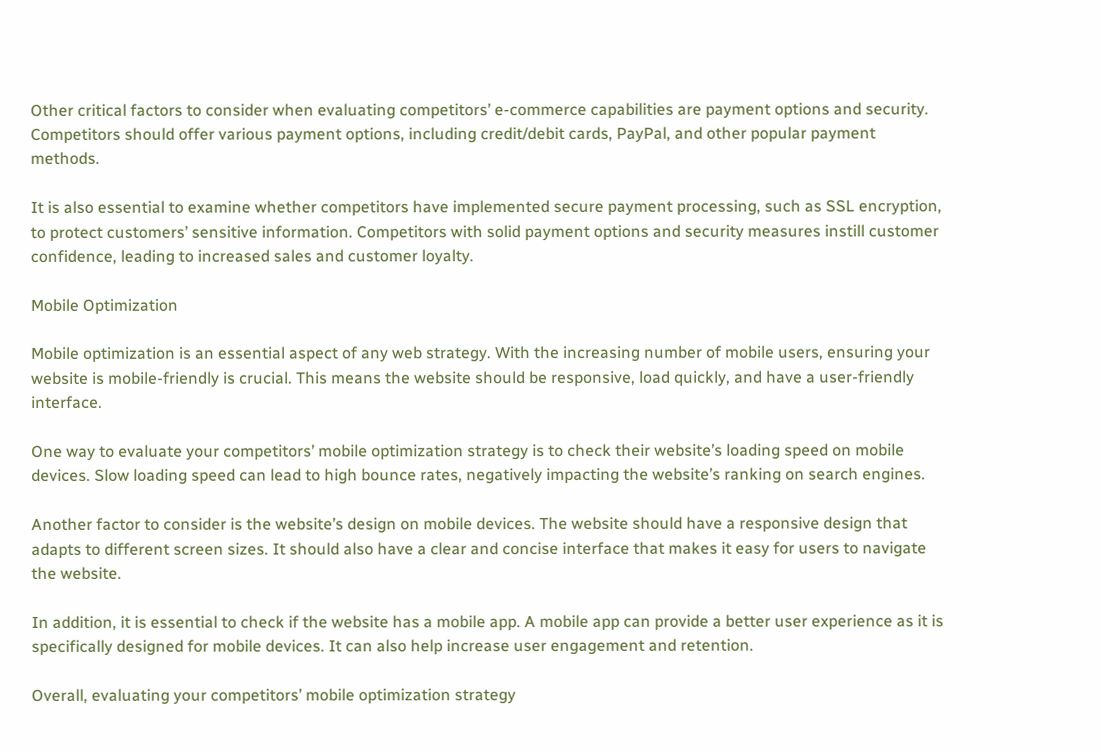Other critical factors to consider when evaluating competitors’ e-commerce capabilities are payment options and security. Competitors should offer various payment options, including credit/debit cards, PayPal, and other popular payment methods.

It is also essential to examine whether competitors have implemented secure payment processing, such as SSL encryption, to protect customers’ sensitive information. Competitors with solid payment options and security measures instill customer confidence, leading to increased sales and customer loyalty.

Mobile Optimization

Mobile optimization is an essential aspect of any web strategy. With the increasing number of mobile users, ensuring your website is mobile-friendly is crucial. This means the website should be responsive, load quickly, and have a user-friendly interface.

One way to evaluate your competitors’ mobile optimization strategy is to check their website’s loading speed on mobile devices. Slow loading speed can lead to high bounce rates, negatively impacting the website’s ranking on search engines.

Another factor to consider is the website’s design on mobile devices. The website should have a responsive design that adapts to different screen sizes. It should also have a clear and concise interface that makes it easy for users to navigate the website.

In addition, it is essential to check if the website has a mobile app. A mobile app can provide a better user experience as it is specifically designed for mobile devices. It can also help increase user engagement and retention.

Overall, evaluating your competitors’ mobile optimization strategy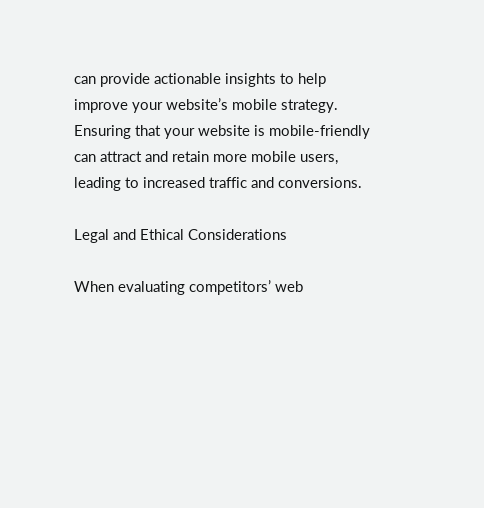can provide actionable insights to help improve your website’s mobile strategy. Ensuring that your website is mobile-friendly can attract and retain more mobile users, leading to increased traffic and conversions.

Legal and Ethical Considerations

When evaluating competitors’ web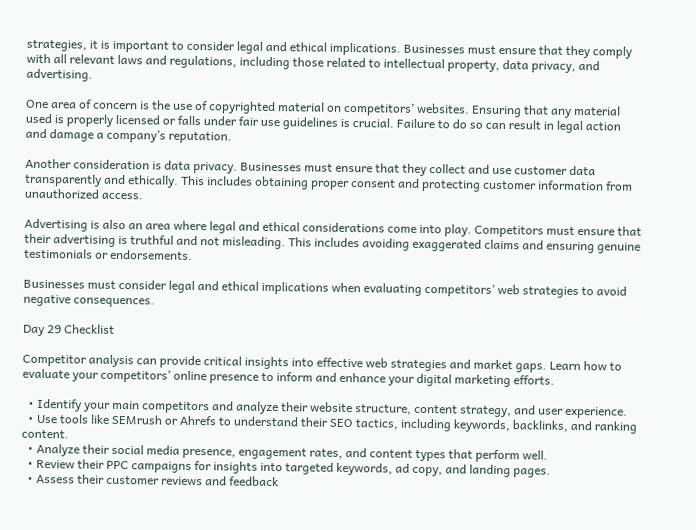strategies, it is important to consider legal and ethical implications. Businesses must ensure that they comply with all relevant laws and regulations, including those related to intellectual property, data privacy, and advertising.

One area of concern is the use of copyrighted material on competitors’ websites. Ensuring that any material used is properly licensed or falls under fair use guidelines is crucial. Failure to do so can result in legal action and damage a company’s reputation.

Another consideration is data privacy. Businesses must ensure that they collect and use customer data transparently and ethically. This includes obtaining proper consent and protecting customer information from unauthorized access.

Advertising is also an area where legal and ethical considerations come into play. Competitors must ensure that their advertising is truthful and not misleading. This includes avoiding exaggerated claims and ensuring genuine testimonials or endorsements.

Businesses must consider legal and ethical implications when evaluating competitors’ web strategies to avoid negative consequences.

Day 29 Checklist

Competitor analysis can provide critical insights into effective web strategies and market gaps. Learn how to evaluate your competitors’ online presence to inform and enhance your digital marketing efforts.

  • Identify your main competitors and analyze their website structure, content strategy, and user experience.
  • Use tools like SEMrush or Ahrefs to understand their SEO tactics, including keywords, backlinks, and ranking content.
  • Analyze their social media presence, engagement rates, and content types that perform well.
  • Review their PPC campaigns for insights into targeted keywords, ad copy, and landing pages.
  • Assess their customer reviews and feedback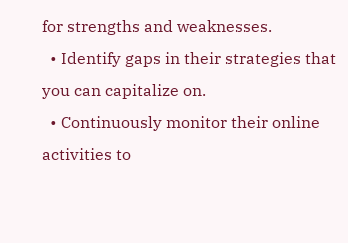for strengths and weaknesses.
  • Identify gaps in their strategies that you can capitalize on.
  • Continuously monitor their online activities to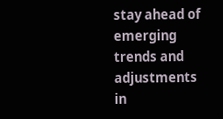stay ahead of emerging trends and adjustments in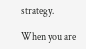strategy.

When you are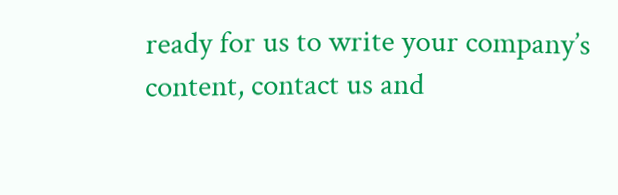ready for us to write your company’s content, contact us and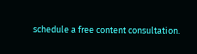schedule a free content consultation.